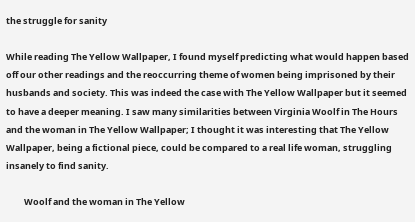the struggle for sanity

While reading The Yellow Wallpaper, I found myself predicting what would happen based off our other readings and the reoccurring theme of women being imprisoned by their husbands and society. This was indeed the case with The Yellow Wallpaper but it seemed to have a deeper meaning. I saw many similarities between Virginia Woolf in The Hours and the woman in The Yellow Wallpaper; I thought it was interesting that The Yellow Wallpaper, being a fictional piece, could be compared to a real life woman, struggling insanely to find sanity.

         Woolf and the woman in The Yellow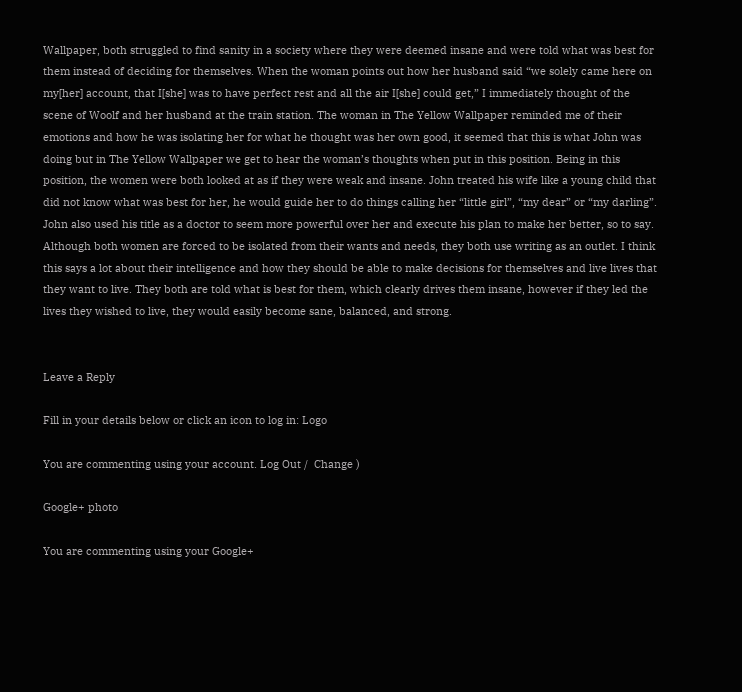Wallpaper, both struggled to find sanity in a society where they were deemed insane and were told what was best for them instead of deciding for themselves. When the woman points out how her husband said “we solely came here on my[her] account, that I[she] was to have perfect rest and all the air I[she] could get,” I immediately thought of the scene of Woolf and her husband at the train station. The woman in The Yellow Wallpaper reminded me of their emotions and how he was isolating her for what he thought was her own good, it seemed that this is what John was doing but in The Yellow Wallpaper we get to hear the woman’s thoughts when put in this position. Being in this position, the women were both looked at as if they were weak and insane. John treated his wife like a young child that did not know what was best for her, he would guide her to do things calling her “little girl”, “my dear” or “my darling”. John also used his title as a doctor to seem more powerful over her and execute his plan to make her better, so to say. Although both women are forced to be isolated from their wants and needs, they both use writing as an outlet. I think this says a lot about their intelligence and how they should be able to make decisions for themselves and live lives that they want to live. They both are told what is best for them, which clearly drives them insane, however if they led the lives they wished to live, they would easily become sane, balanced, and strong.


Leave a Reply

Fill in your details below or click an icon to log in: Logo

You are commenting using your account. Log Out /  Change )

Google+ photo

You are commenting using your Google+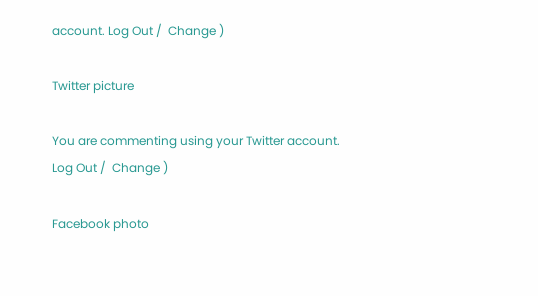account. Log Out /  Change )

Twitter picture

You are commenting using your Twitter account. Log Out /  Change )

Facebook photo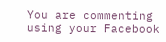You are commenting using your Facebook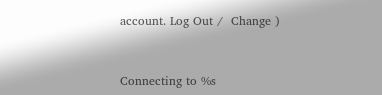account. Log Out /  Change )


Connecting to %s